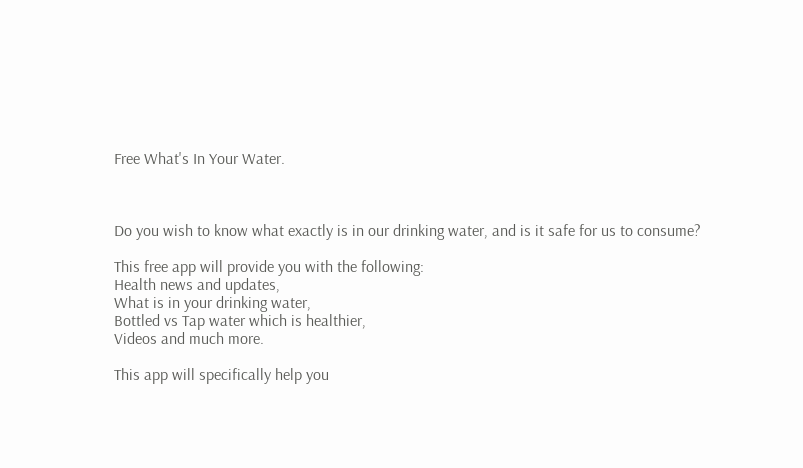Free What's In Your Water.



Do you wish to know what exactly is in our drinking water, and is it safe for us to consume?

This free app will provide you with the following:
Health news and updates,
What is in your drinking water,
Bottled vs Tap water which is healthier,
Videos and much more.

This app will specifically help you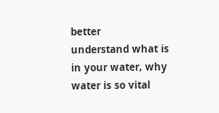better
understand what is in your water, why water is so vital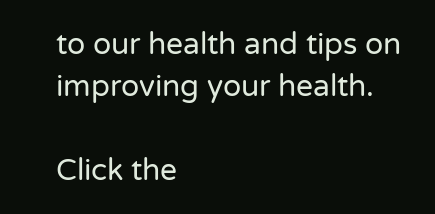to our health and tips on improving your health.

Click the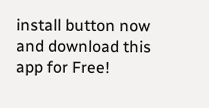install button now and download this app for Free!